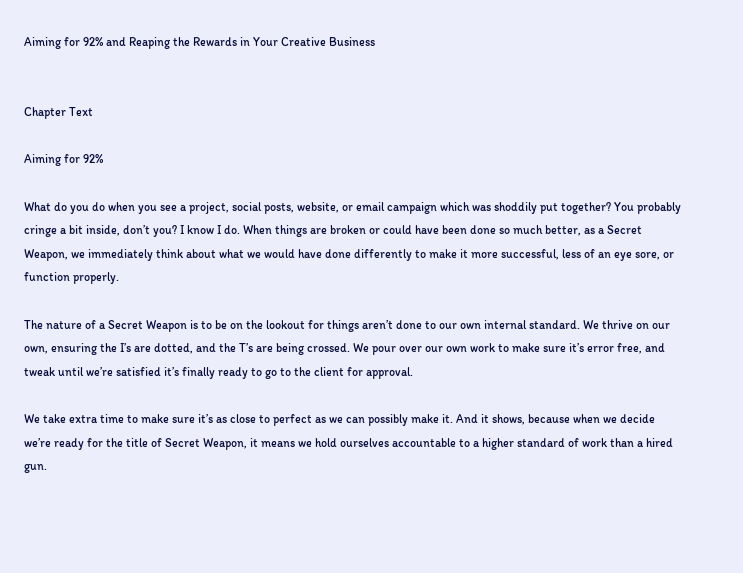Aiming for 92% and Reaping the Rewards in Your Creative Business


Chapter Text

Aiming for 92%

What do you do when you see a project, social posts, website, or email campaign which was shoddily put together? You probably cringe a bit inside, don’t you? I know I do. When things are broken or could have been done so much better, as a Secret Weapon, we immediately think about what we would have done differently to make it more successful, less of an eye sore, or function properly.

The nature of a Secret Weapon is to be on the lookout for things aren’t done to our own internal standard. We thrive on our own, ensuring the I’s are dotted, and the T’s are being crossed. We pour over our own work to make sure it’s error free, and tweak until we’re satisfied it’s finally ready to go to the client for approval.

We take extra time to make sure it’s as close to perfect as we can possibly make it. And it shows, because when we decide we’re ready for the title of Secret Weapon, it means we hold ourselves accountable to a higher standard of work than a hired gun.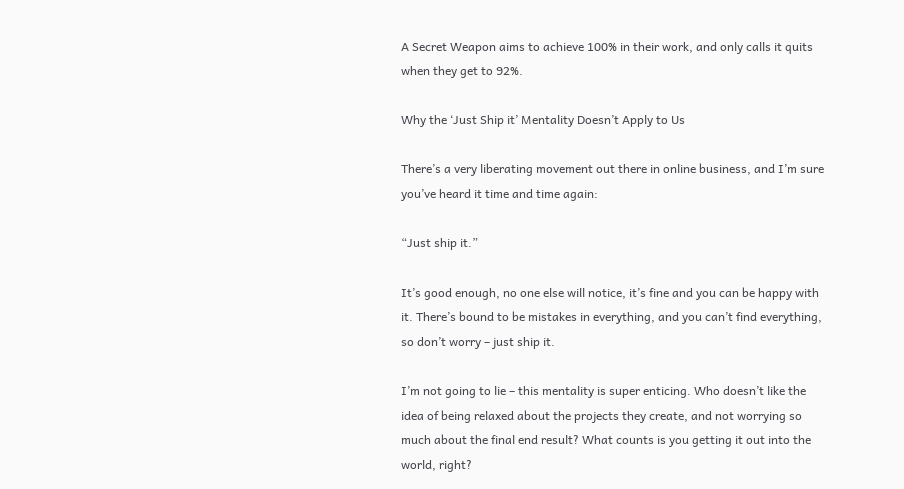A Secret Weapon aims to achieve 100% in their work, and only calls it quits when they get to 92%.

Why the ‘Just Ship it’ Mentality Doesn’t Apply to Us

There’s a very liberating movement out there in online business, and I’m sure you’ve heard it time and time again:

“Just ship it.”

It’s good enough, no one else will notice, it’s fine and you can be happy with it. There’s bound to be mistakes in everything, and you can’t find everything, so don’t worry – just ship it.

I’m not going to lie – this mentality is super enticing. Who doesn’t like the idea of being relaxed about the projects they create, and not worrying so much about the final end result? What counts is you getting it out into the world, right?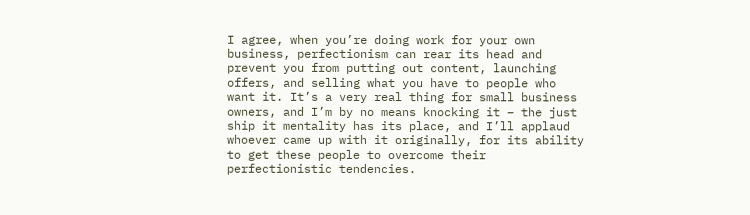I agree, when you’re doing work for your own business, perfectionism can rear its head and prevent you from putting out content, launching offers, and selling what you have to people who want it. It’s a very real thing for small business owners, and I’m by no means knocking it – the just ship it mentality has its place, and I’ll applaud whoever came up with it originally, for its ability to get these people to overcome their perfectionistic tendencies.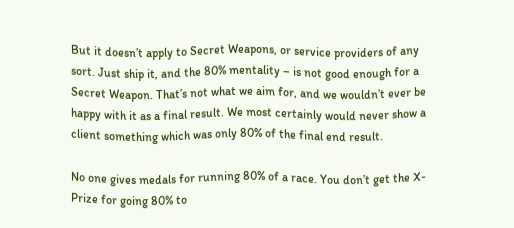But it doesn’t apply to Secret Weapons, or service providers of any sort. Just ship it, and the 80% mentality – is not good enough for a Secret Weapon. That’s not what we aim for, and we wouldn’t ever be happy with it as a final result. We most certainly would never show a client something which was only 80% of the final end result.

No one gives medals for running 80% of a race. You don’t get the X-Prize for going 80% to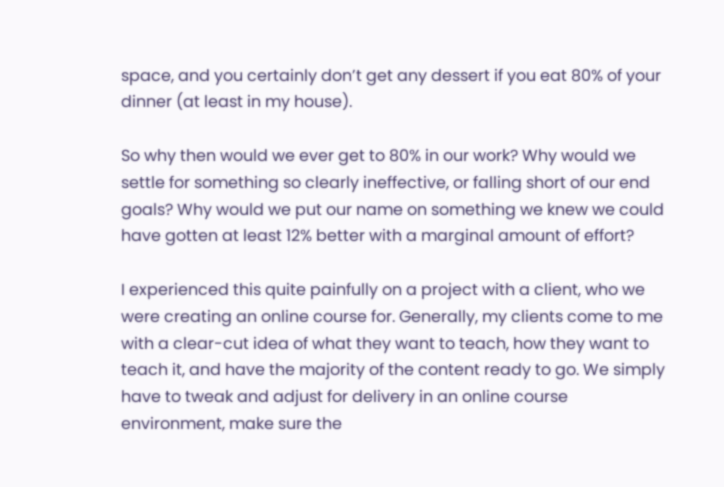space, and you certainly don’t get any dessert if you eat 80% of your dinner (at least in my house).

So why then would we ever get to 80% in our work? Why would we settle for something so clearly ineffective, or falling short of our end goals? Why would we put our name on something we knew we could have gotten at least 12% better with a marginal amount of effort?

I experienced this quite painfully on a project with a client, who we were creating an online course for. Generally, my clients come to me with a clear-cut idea of what they want to teach, how they want to teach it, and have the majority of the content ready to go. We simply have to tweak and adjust for delivery in an online course environment, make sure the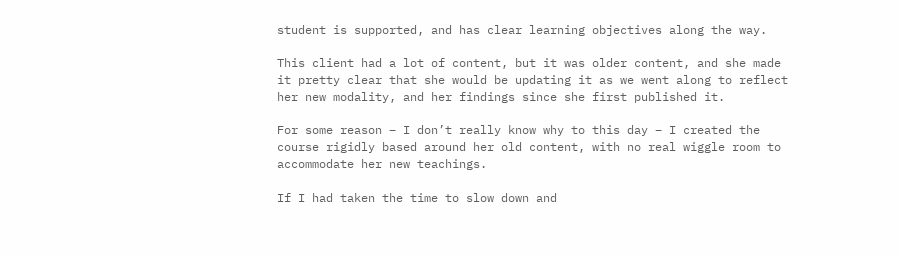student is supported, and has clear learning objectives along the way.

This client had a lot of content, but it was older content, and she made it pretty clear that she would be updating it as we went along to reflect her new modality, and her findings since she first published it.

For some reason – I don’t really know why to this day – I created the course rigidly based around her old content, with no real wiggle room to accommodate her new teachings.

If I had taken the time to slow down and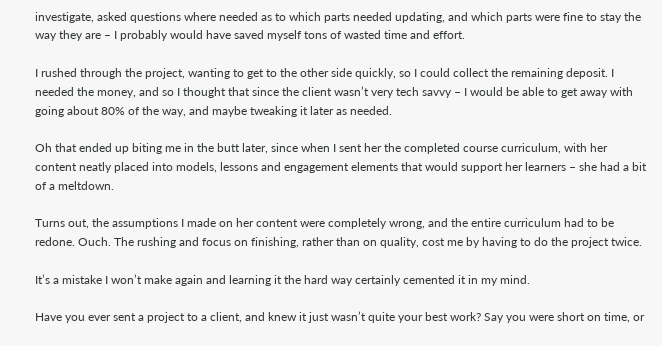investigate, asked questions where needed as to which parts needed updating, and which parts were fine to stay the way they are – I probably would have saved myself tons of wasted time and effort.

I rushed through the project, wanting to get to the other side quickly, so I could collect the remaining deposit. I needed the money, and so I thought that since the client wasn’t very tech savvy – I would be able to get away with going about 80% of the way, and maybe tweaking it later as needed.

Oh that ended up biting me in the butt later, since when I sent her the completed course curriculum, with her content neatly placed into models, lessons and engagement elements that would support her learners – she had a bit of a meltdown.

Turns out, the assumptions I made on her content were completely wrong, and the entire curriculum had to be redone. Ouch. The rushing and focus on finishing, rather than on quality, cost me by having to do the project twice.

It’s a mistake I won’t make again and learning it the hard way certainly cemented it in my mind.

Have you ever sent a project to a client, and knew it just wasn’t quite your best work? Say you were short on time, or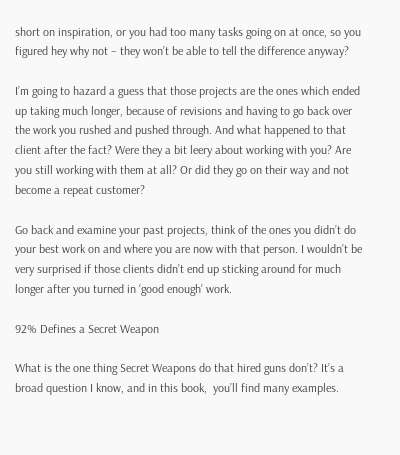short on inspiration, or you had too many tasks going on at once, so you figured hey why not – they won’t be able to tell the difference anyway?

I’m going to hazard a guess that those projects are the ones which ended up taking much longer, because of revisions and having to go back over the work you rushed and pushed through. And what happened to that client after the fact? Were they a bit leery about working with you? Are you still working with them at all? Or did they go on their way and not become a repeat customer?

Go back and examine your past projects, think of the ones you didn’t do your best work on and where you are now with that person. I wouldn’t be very surprised if those clients didn’t end up sticking around for much longer after you turned in ‘good enough’ work.

92% Defines a Secret Weapon

What is the one thing Secret Weapons do that hired guns don’t? It’s a broad question I know, and in this book,  you’ll find many examples.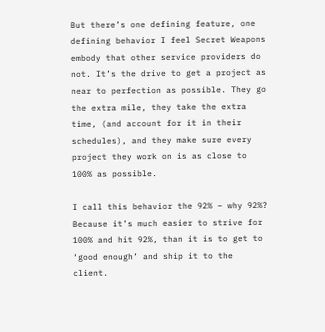But there’s one defining feature, one defining behavior I feel Secret Weapons embody that other service providers do not. It’s the drive to get a project as near to perfection as possible. They go the extra mile, they take the extra time, (and account for it in their schedules), and they make sure every project they work on is as close to 100% as possible.

I call this behavior the 92% – why 92%? Because it’s much easier to strive for 100% and hit 92%, than it is to get to ‘good enough’ and ship it to the client.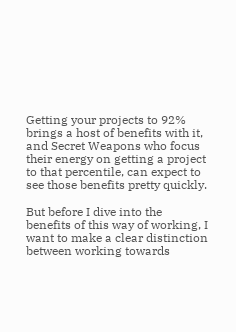Getting your projects to 92% brings a host of benefits with it, and Secret Weapons who focus their energy on getting a project to that percentile, can expect to see those benefits pretty quickly.

But before I dive into the benefits of this way of working, I want to make a clear distinction between working towards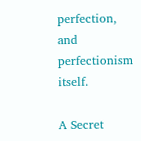perfection, and perfectionism itself.

A Secret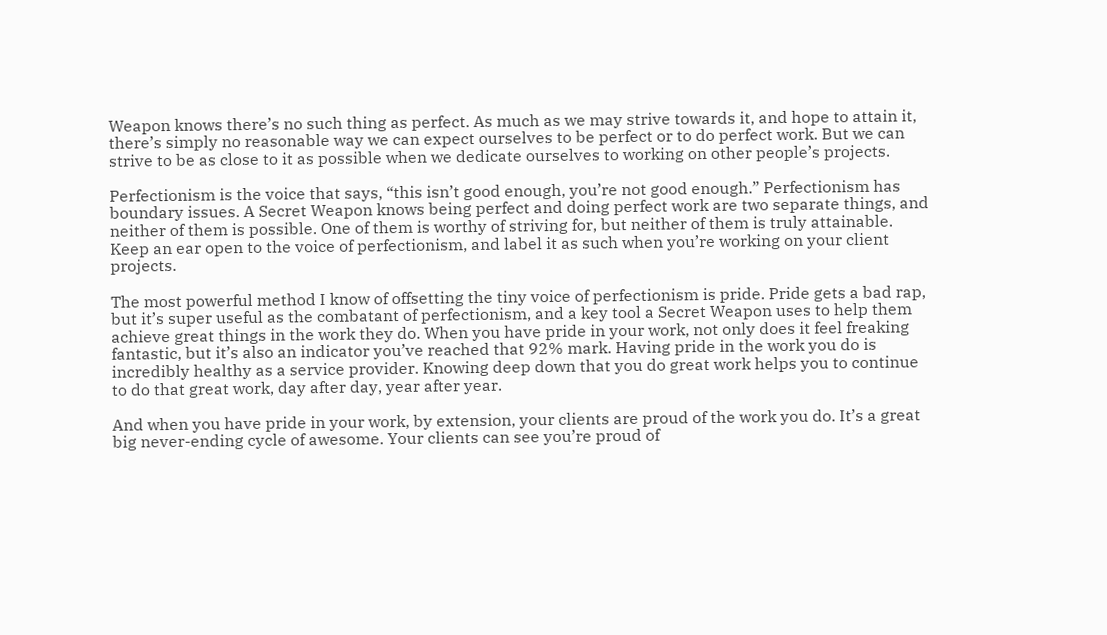Weapon knows there’s no such thing as perfect. As much as we may strive towards it, and hope to attain it, there’s simply no reasonable way we can expect ourselves to be perfect or to do perfect work. But we can strive to be as close to it as possible when we dedicate ourselves to working on other people’s projects.

Perfectionism is the voice that says, “this isn’t good enough, you’re not good enough.” Perfectionism has boundary issues. A Secret Weapon knows being perfect and doing perfect work are two separate things, and neither of them is possible. One of them is worthy of striving for, but neither of them is truly attainable. Keep an ear open to the voice of perfectionism, and label it as such when you’re working on your client projects.

The most powerful method I know of offsetting the tiny voice of perfectionism is pride. Pride gets a bad rap, but it’s super useful as the combatant of perfectionism, and a key tool a Secret Weapon uses to help them achieve great things in the work they do. When you have pride in your work, not only does it feel freaking fantastic, but it’s also an indicator you’ve reached that 92% mark. Having pride in the work you do is incredibly healthy as a service provider. Knowing deep down that you do great work helps you to continue to do that great work, day after day, year after year.

And when you have pride in your work, by extension, your clients are proud of the work you do. It’s a great big never-ending cycle of awesome. Your clients can see you’re proud of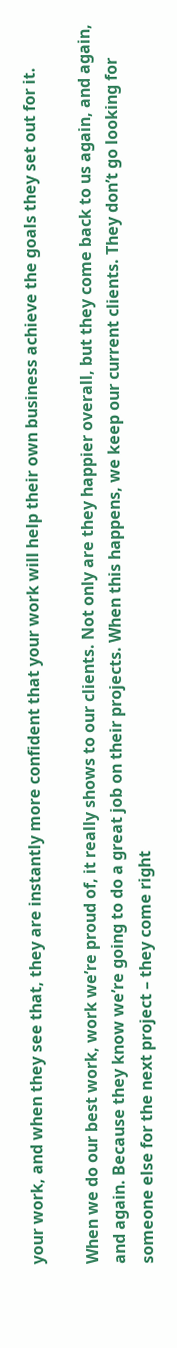your work, and when they see that, they are instantly more confident that your work will help their own business achieve the goals they set out for it.

When we do our best work, work we’re proud of, it really shows to our clients. Not only are they happier overall, but they come back to us again, and again, and again. Because they know we’re going to do a great job on their projects. When this happens, we keep our current clients. They don’t go looking for someone else for the next project – they come right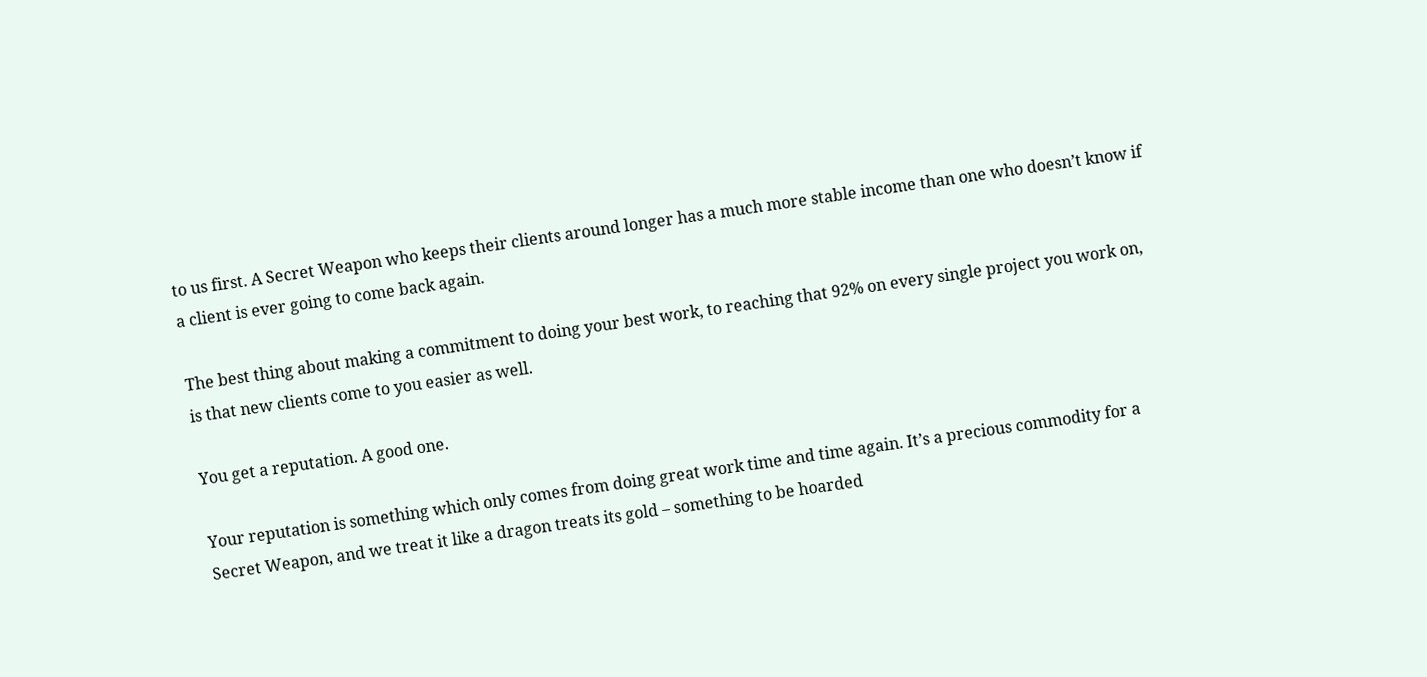to us first. A Secret Weapon who keeps their clients around longer has a much more stable income than one who doesn’t know if a client is ever going to come back again.

The best thing about making a commitment to doing your best work, to reaching that 92% on every single project you work on, is that new clients come to you easier as well.

You get a reputation. A good one.

Your reputation is something which only comes from doing great work time and time again. It’s a precious commodity for a Secret Weapon, and we treat it like a dragon treats its gold – something to be hoarded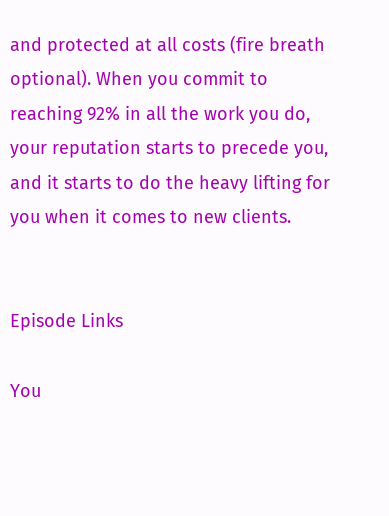and protected at all costs (fire breath optional). When you commit to reaching 92% in all the work you do, your reputation starts to precede you, and it starts to do the heavy lifting for you when it comes to new clients.


Episode Links

You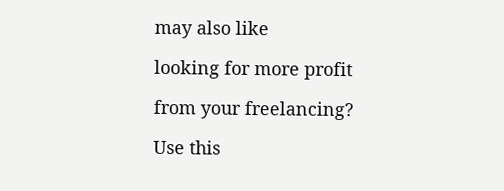may also like

looking for more profit

from your freelancing?

Use this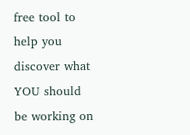free tool to help you discover what YOU should be working on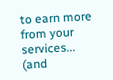to earn more from your services...
(and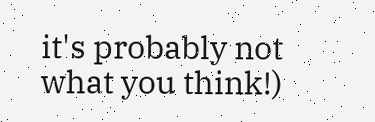it's probably not what you think!)